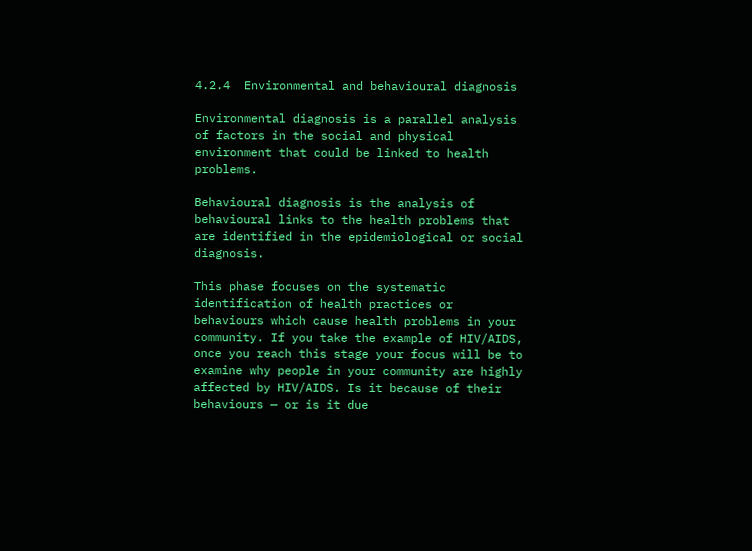4.2.4  Environmental and behavioural diagnosis

Environmental diagnosis is a parallel analysis of factors in the social and physical environment that could be linked to health problems.

Behavioural diagnosis is the analysis of behavioural links to the health problems that are identified in the epidemiological or social diagnosis.

This phase focuses on the systematic identification of health practices or behaviours which cause health problems in your community. If you take the example of HIV/AIDS, once you reach this stage your focus will be to examine why people in your community are highly affected by HIV/AIDS. Is it because of their behaviours — or is it due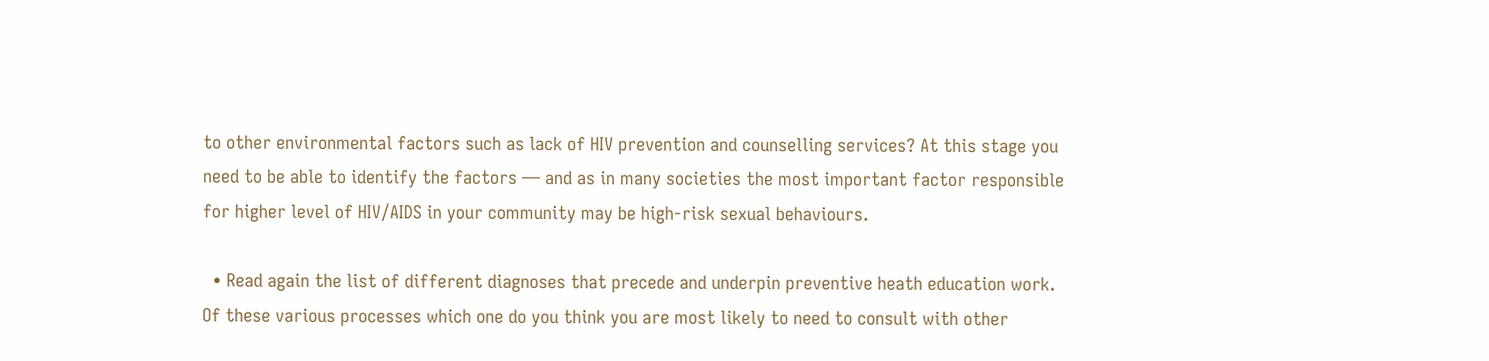to other environmental factors such as lack of HIV prevention and counselling services? At this stage you need to be able to identify the factors — and as in many societies the most important factor responsible for higher level of HIV/AIDS in your community may be high-risk sexual behaviours.

  • Read again the list of different diagnoses that precede and underpin preventive heath education work. Of these various processes which one do you think you are most likely to need to consult with other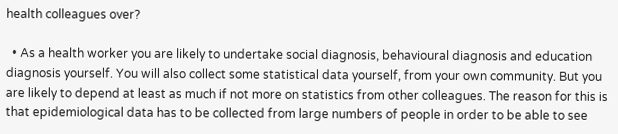health colleagues over?

  • As a health worker you are likely to undertake social diagnosis, behavioural diagnosis and education diagnosis yourself. You will also collect some statistical data yourself, from your own community. But you are likely to depend at least as much if not more on statistics from other colleagues. The reason for this is that epidemiological data has to be collected from large numbers of people in order to be able to see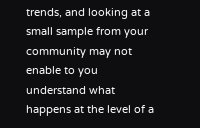trends, and looking at a small sample from your community may not enable to you understand what happens at the level of a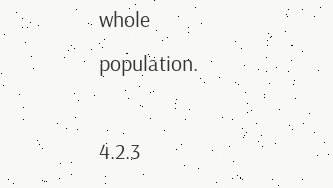whole population.

4.2.3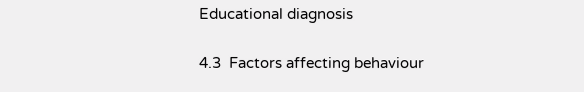Educational diagnosis

4.3  Factors affecting behaviour